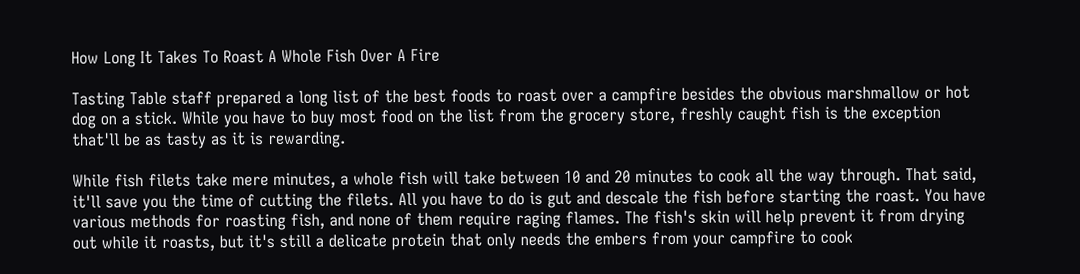How Long It Takes To Roast A Whole Fish Over A Fire

Tasting Table staff prepared a long list of the best foods to roast over a campfire besides the obvious marshmallow or hot dog on a stick. While you have to buy most food on the list from the grocery store, freshly caught fish is the exception that'll be as tasty as it is rewarding.

While fish filets take mere minutes, a whole fish will take between 10 and 20 minutes to cook all the way through. That said, it'll save you the time of cutting the filets. All you have to do is gut and descale the fish before starting the roast. You have various methods for roasting fish, and none of them require raging flames. The fish's skin will help prevent it from drying out while it roasts, but it's still a delicate protein that only needs the embers from your campfire to cook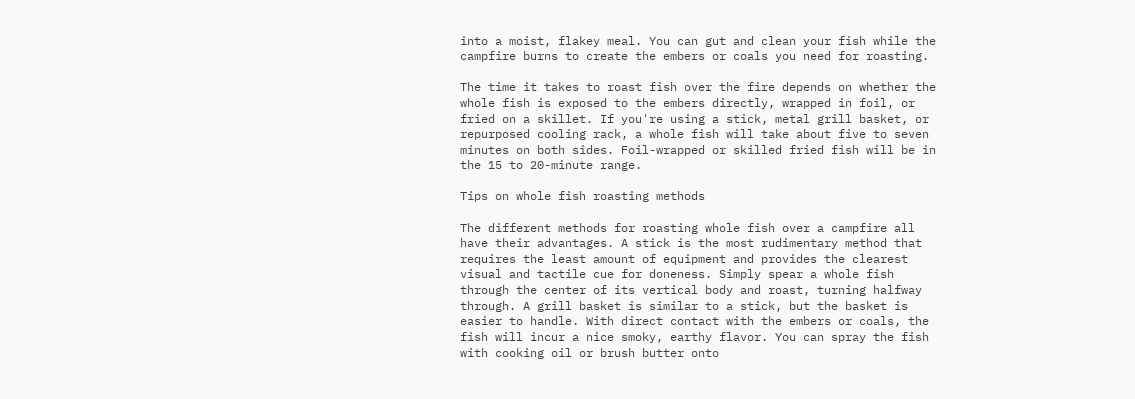into a moist, flakey meal. You can gut and clean your fish while the campfire burns to create the embers or coals you need for roasting.

The time it takes to roast fish over the fire depends on whether the whole fish is exposed to the embers directly, wrapped in foil, or fried on a skillet. If you're using a stick, metal grill basket, or repurposed cooling rack, a whole fish will take about five to seven minutes on both sides. Foil-wrapped or skilled fried fish will be in the 15 to 20-minute range.

Tips on whole fish roasting methods

The different methods for roasting whole fish over a campfire all have their advantages. A stick is the most rudimentary method that requires the least amount of equipment and provides the clearest visual and tactile cue for doneness. Simply spear a whole fish through the center of its vertical body and roast, turning halfway through. A grill basket is similar to a stick, but the basket is easier to handle. With direct contact with the embers or coals, the fish will incur a nice smoky, earthy flavor. You can spray the fish with cooking oil or brush butter onto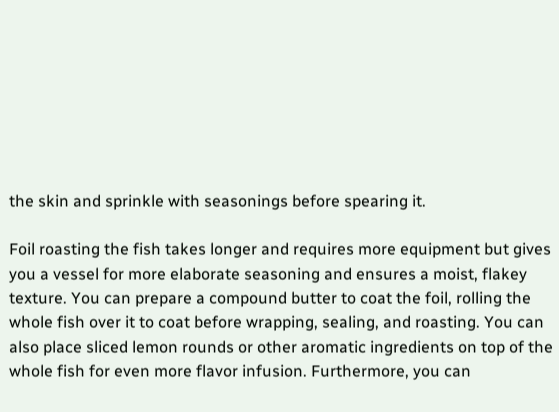the skin and sprinkle with seasonings before spearing it.

Foil roasting the fish takes longer and requires more equipment but gives you a vessel for more elaborate seasoning and ensures a moist, flakey texture. You can prepare a compound butter to coat the foil, rolling the whole fish over it to coat before wrapping, sealing, and roasting. You can also place sliced lemon rounds or other aromatic ingredients on top of the whole fish for even more flavor infusion. Furthermore, you can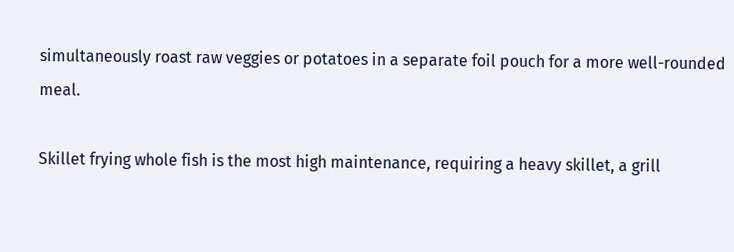simultaneously roast raw veggies or potatoes in a separate foil pouch for a more well-rounded meal.

Skillet frying whole fish is the most high maintenance, requiring a heavy skillet, a grill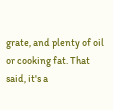grate, and plenty of oil or cooking fat. That said, it's a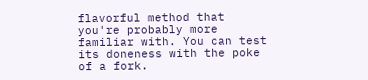flavorful method that you're probably more familiar with. You can test its doneness with the poke of a fork.